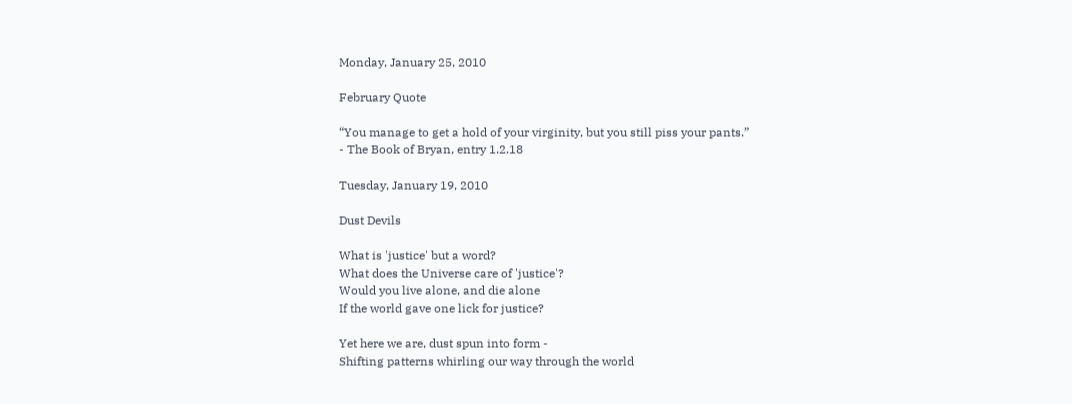Monday, January 25, 2010

February Quote

“You manage to get a hold of your virginity, but you still piss your pants.”
- The Book of Bryan, entry 1.2.18

Tuesday, January 19, 2010

Dust Devils

What is 'justice' but a word?
What does the Universe care of 'justice'?
Would you live alone, and die alone
If the world gave one lick for justice?

Yet here we are, dust spun into form -
Shifting patterns whirling our way through the world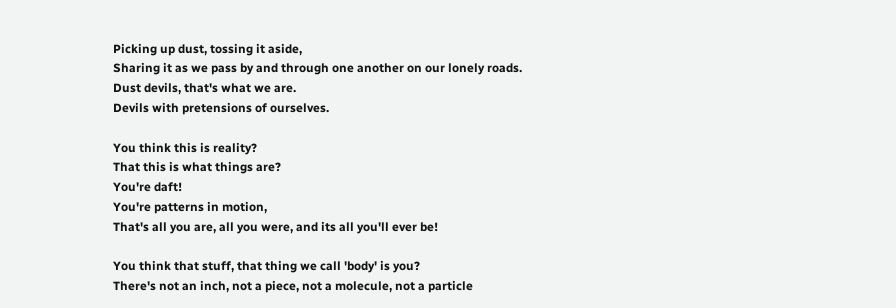Picking up dust, tossing it aside,
Sharing it as we pass by and through one another on our lonely roads.
Dust devils, that's what we are.
Devils with pretensions of ourselves.

You think this is reality?
That this is what things are?
You're daft!
You're patterns in motion,
That's all you are, all you were, and its all you'll ever be!

You think that stuff, that thing we call 'body' is you?
There's not an inch, not a piece, not a molecule, not a particle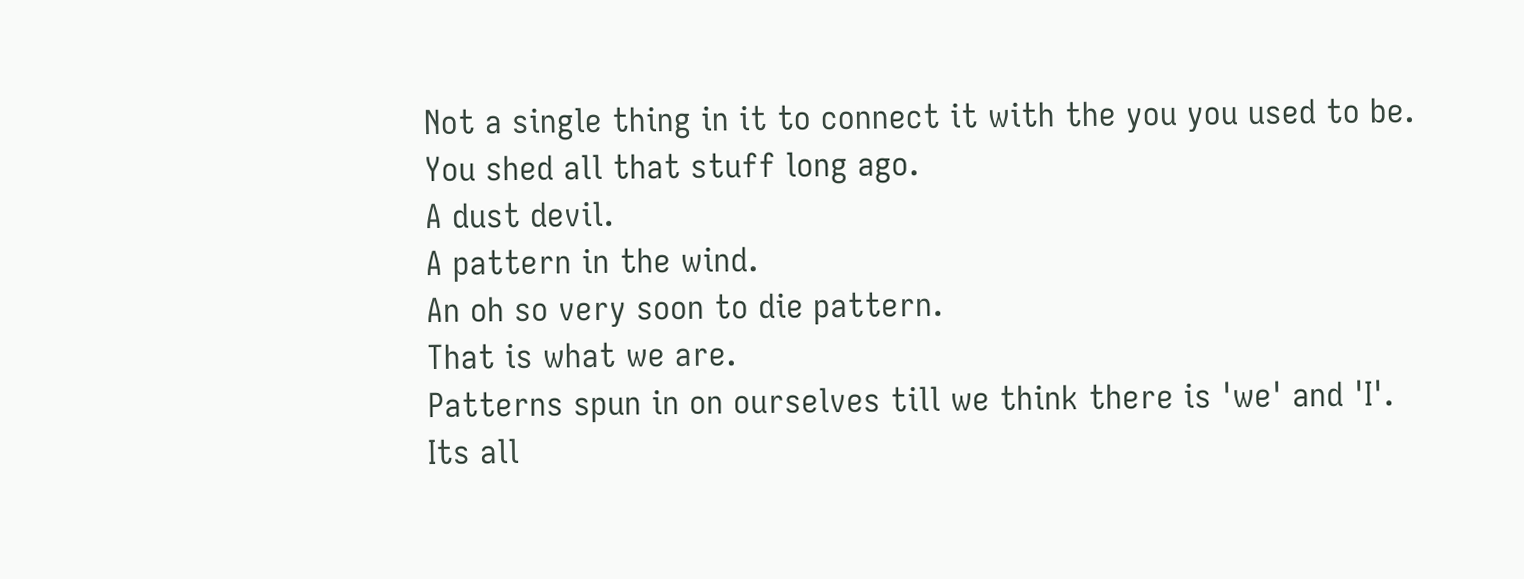Not a single thing in it to connect it with the you you used to be.
You shed all that stuff long ago.
A dust devil.
A pattern in the wind.
An oh so very soon to die pattern.
That is what we are.
Patterns spun in on ourselves till we think there is 'we' and 'I'.
Its all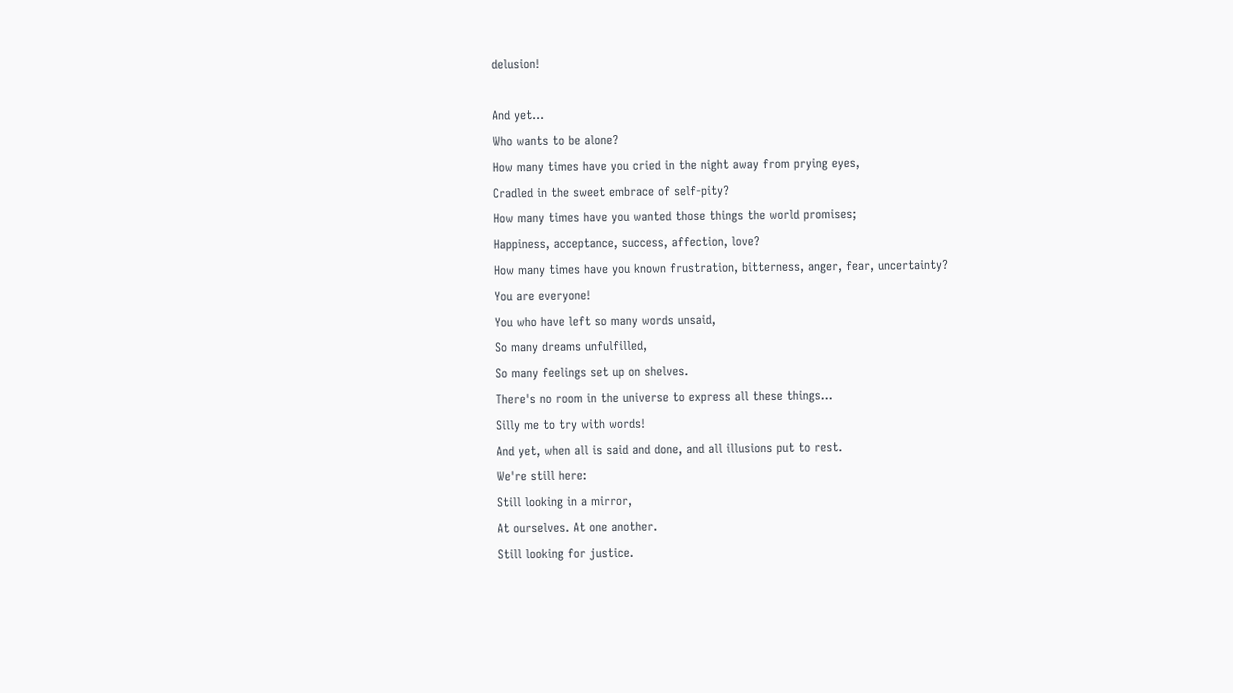delusion!

And yet...
Who wants to be alone?
How many times have you cried in the night away from prying eyes,
Cradled in the sweet embrace of self-pity?
How many times have you wanted those things the world promises;
Happiness, acceptance, success, affection, love?
How many times have you known frustration, bitterness, anger, fear, uncertainty?
You are everyone!
You who have left so many words unsaid,
So many dreams unfulfilled,
So many feelings set up on shelves.
There's no room in the universe to express all these things...
Silly me to try with words!
And yet, when all is said and done, and all illusions put to rest.
We're still here:
Still looking in a mirror,
At ourselves. At one another.
Still looking for justice.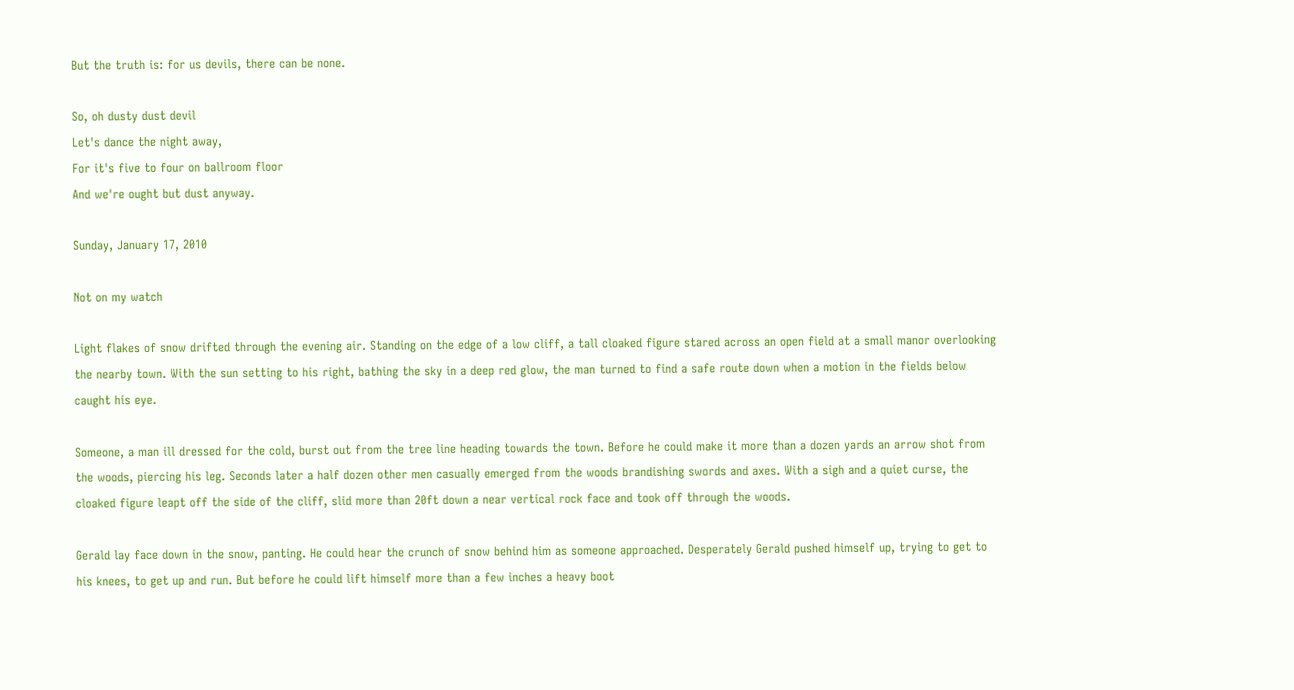But the truth is: for us devils, there can be none.

So, oh dusty dust devil
Let's dance the night away,
For it's five to four on ballroom floor
And we're ought but dust anyway.

Sunday, January 17, 2010

Not on my watch

Light flakes of snow drifted through the evening air. Standing on the edge of a low cliff, a tall cloaked figure stared across an open field at a small manor overlooking the nearby town. With the sun setting to his right, bathing the sky in a deep red glow, the man turned to find a safe route down when a motion in the fields below caught his eye.

Someone, a man ill dressed for the cold, burst out from the tree line heading towards the town. Before he could make it more than a dozen yards an arrow shot from the woods, piercing his leg. Seconds later a half dozen other men casually emerged from the woods brandishing swords and axes. With a sigh and a quiet curse, the cloaked figure leapt off the side of the cliff, slid more than 20ft down a near vertical rock face and took off through the woods.

Gerald lay face down in the snow, panting. He could hear the crunch of snow behind him as someone approached. Desperately Gerald pushed himself up, trying to get to his knees, to get up and run. But before he could lift himself more than a few inches a heavy boot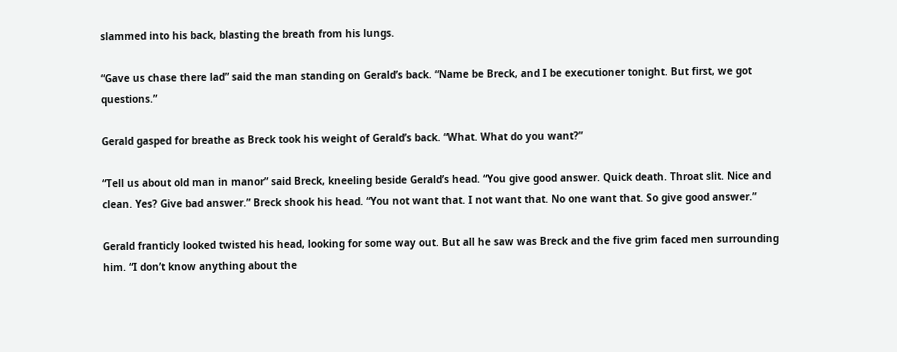slammed into his back, blasting the breath from his lungs.

“Gave us chase there lad” said the man standing on Gerald’s back. “Name be Breck, and I be executioner tonight. But first, we got questions.”

Gerald gasped for breathe as Breck took his weight of Gerald’s back. “What. What do you want?”

“Tell us about old man in manor” said Breck, kneeling beside Gerald’s head. “You give good answer. Quick death. Throat slit. Nice and clean. Yes? Give bad answer.” Breck shook his head. “You not want that. I not want that. No one want that. So give good answer.”

Gerald franticly looked twisted his head, looking for some way out. But all he saw was Breck and the five grim faced men surrounding him. “I don’t know anything about the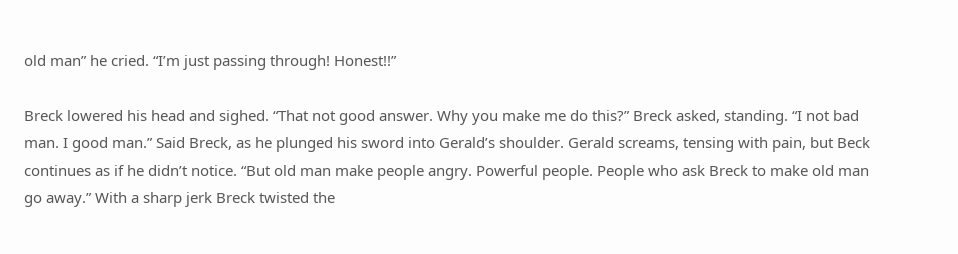old man” he cried. “I’m just passing through! Honest!!”

Breck lowered his head and sighed. “That not good answer. Why you make me do this?” Breck asked, standing. “I not bad man. I good man.” Said Breck, as he plunged his sword into Gerald’s shoulder. Gerald screams, tensing with pain, but Beck continues as if he didn’t notice. “But old man make people angry. Powerful people. People who ask Breck to make old man go away.” With a sharp jerk Breck twisted the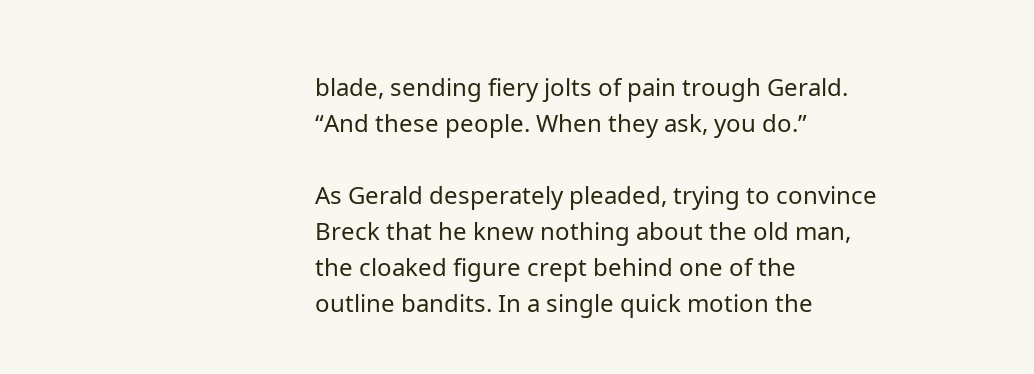blade, sending fiery jolts of pain trough Gerald. “And these people. When they ask, you do.”

As Gerald desperately pleaded, trying to convince Breck that he knew nothing about the old man, the cloaked figure crept behind one of the outline bandits. In a single quick motion the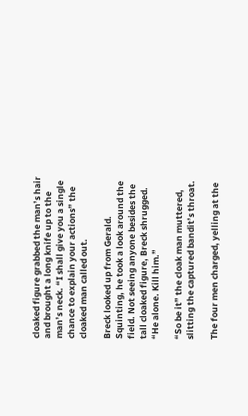cloaked figure grabbed the man’s hair and brought a long knife up to the man’s neck. “I shall give you a single chance to explain your actions” the cloaked man called out.

Breck looked up from Gerald. Squinting, he took a look around the field. Not seeing anyone besides the tall cloaked figure, Breck shrugged. “He alone. Kill him.”

“So be it” the cloak man muttered, slitting the captured bandit’s throat.

The four men charged, yelling at the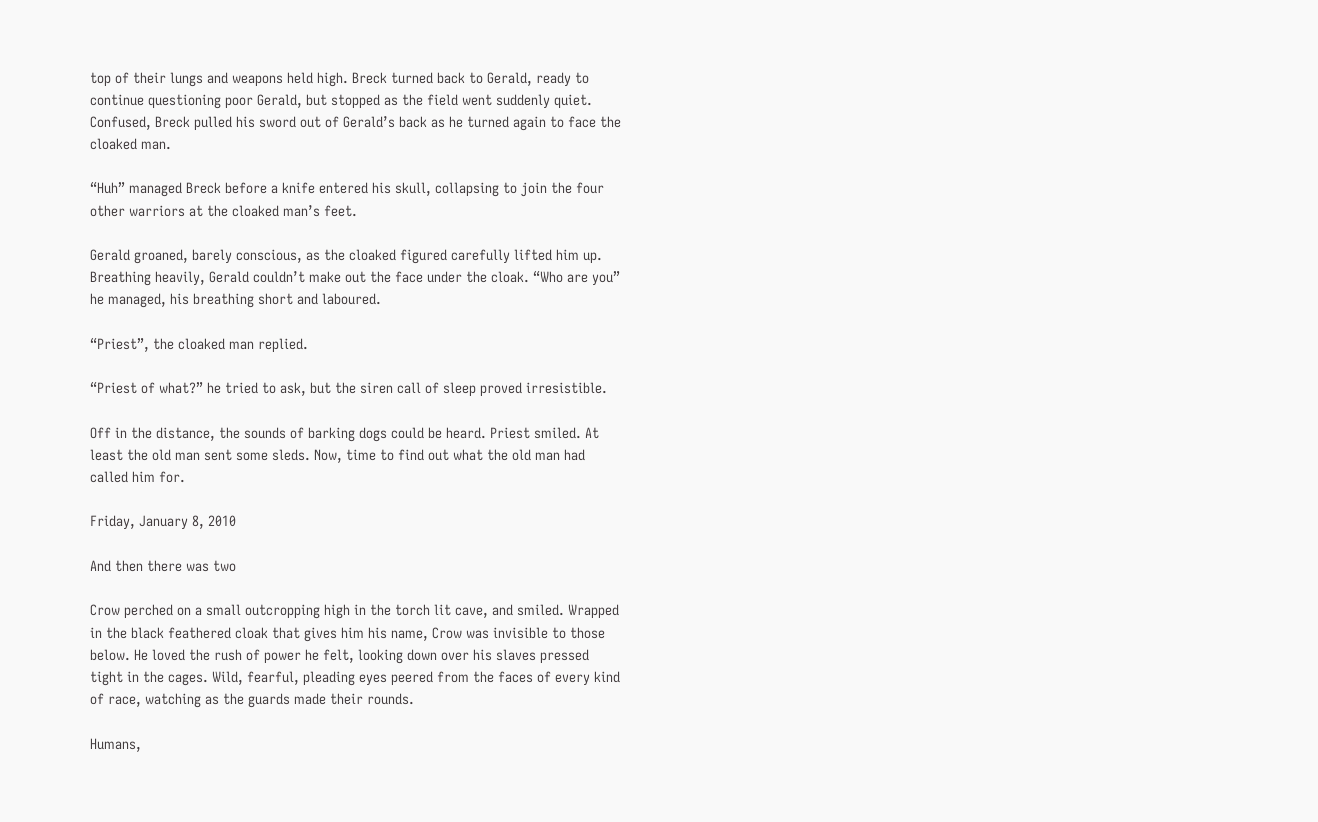top of their lungs and weapons held high. Breck turned back to Gerald, ready to continue questioning poor Gerald, but stopped as the field went suddenly quiet. Confused, Breck pulled his sword out of Gerald’s back as he turned again to face the cloaked man.

“Huh” managed Breck before a knife entered his skull, collapsing to join the four other warriors at the cloaked man’s feet.

Gerald groaned, barely conscious, as the cloaked figured carefully lifted him up. Breathing heavily, Gerald couldn’t make out the face under the cloak. “Who are you” he managed, his breathing short and laboured.

“Priest”, the cloaked man replied.

“Priest of what?” he tried to ask, but the siren call of sleep proved irresistible.

Off in the distance, the sounds of barking dogs could be heard. Priest smiled. At least the old man sent some sleds. Now, time to find out what the old man had called him for.

Friday, January 8, 2010

And then there was two

Crow perched on a small outcropping high in the torch lit cave, and smiled. Wrapped in the black feathered cloak that gives him his name, Crow was invisible to those below. He loved the rush of power he felt, looking down over his slaves pressed tight in the cages. Wild, fearful, pleading eyes peered from the faces of every kind of race, watching as the guards made their rounds.

Humans,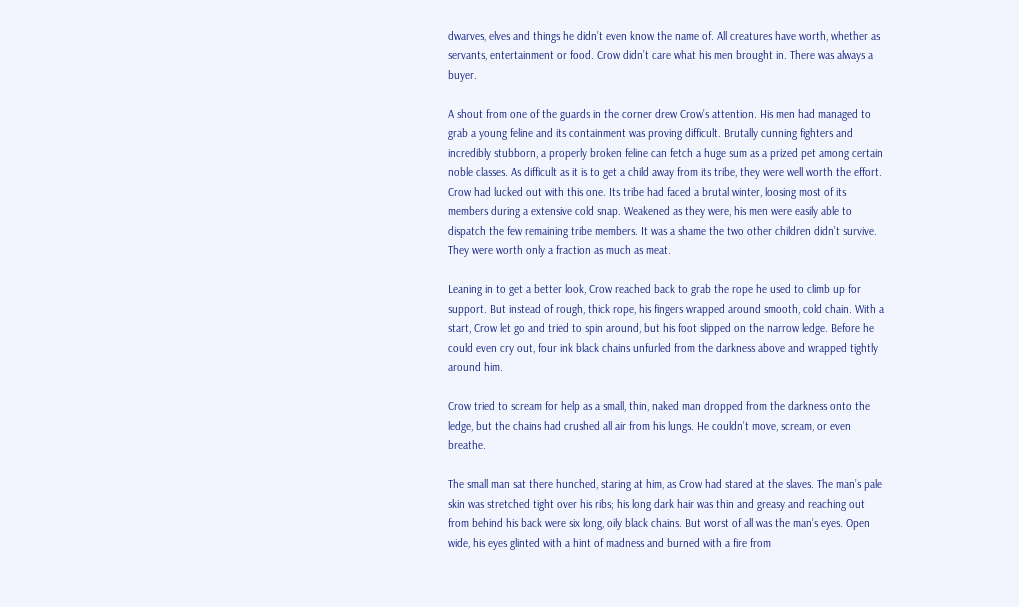dwarves, elves and things he didn’t even know the name of. All creatures have worth, whether as servants, entertainment or food. Crow didn’t care what his men brought in. There was always a buyer.

A shout from one of the guards in the corner drew Crow’s attention. His men had managed to grab a young feline and its containment was proving difficult. Brutally cunning fighters and incredibly stubborn, a properly broken feline can fetch a huge sum as a prized pet among certain noble classes. As difficult as it is to get a child away from its tribe, they were well worth the effort. Crow had lucked out with this one. Its tribe had faced a brutal winter, loosing most of its members during a extensive cold snap. Weakened as they were, his men were easily able to dispatch the few remaining tribe members. It was a shame the two other children didn’t survive. They were worth only a fraction as much as meat.

Leaning in to get a better look, Crow reached back to grab the rope he used to climb up for support. But instead of rough, thick rope, his fingers wrapped around smooth, cold chain. With a start, Crow let go and tried to spin around, but his foot slipped on the narrow ledge. Before he could even cry out, four ink black chains unfurled from the darkness above and wrapped tightly around him.

Crow tried to scream for help as a small, thin, naked man dropped from the darkness onto the ledge, but the chains had crushed all air from his lungs. He couldn’t move, scream, or even breathe.

The small man sat there hunched, staring at him, as Crow had stared at the slaves. The man’s pale skin was stretched tight over his ribs; his long dark hair was thin and greasy and reaching out from behind his back were six long, oily black chains. But worst of all was the man’s eyes. Open wide, his eyes glinted with a hint of madness and burned with a fire from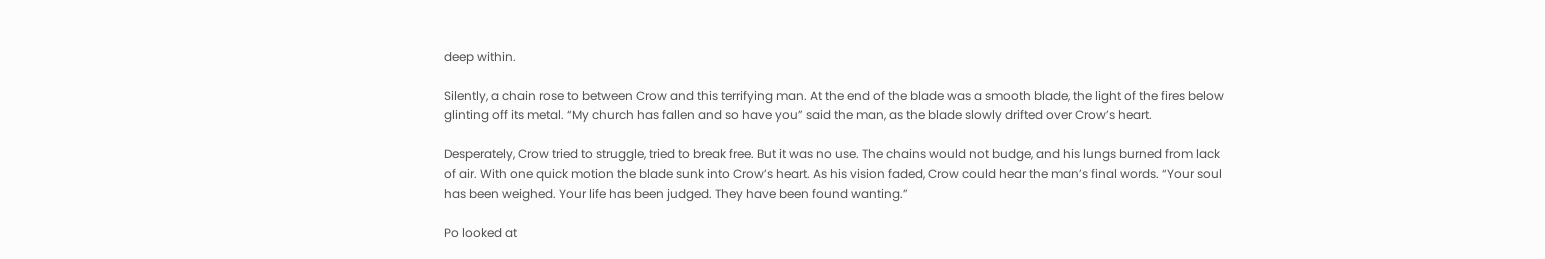deep within.

Silently, a chain rose to between Crow and this terrifying man. At the end of the blade was a smooth blade, the light of the fires below glinting off its metal. “My church has fallen and so have you” said the man, as the blade slowly drifted over Crow’s heart.

Desperately, Crow tried to struggle, tried to break free. But it was no use. The chains would not budge, and his lungs burned from lack of air. With one quick motion the blade sunk into Crow’s heart. As his vision faded, Crow could hear the man’s final words. “Your soul has been weighed. Your life has been judged. They have been found wanting.”

Po looked at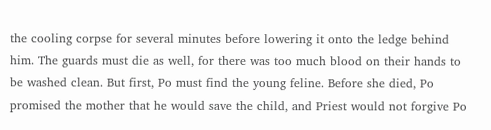the cooling corpse for several minutes before lowering it onto the ledge behind him. The guards must die as well, for there was too much blood on their hands to be washed clean. But first, Po must find the young feline. Before she died, Po promised the mother that he would save the child, and Priest would not forgive Po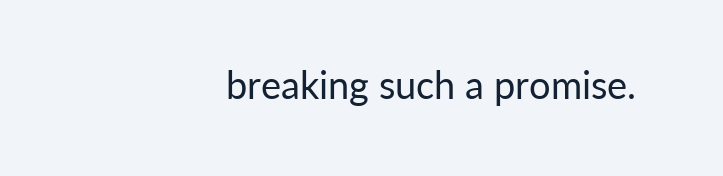breaking such a promise.